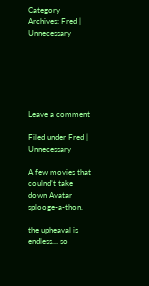Category Archives: Fred | Unnecessary






Leave a comment

Filed under Fred | Unnecessary

A few movies that coulnd’t take down Avatar splooge-a-thon.

the upheaval is endless… so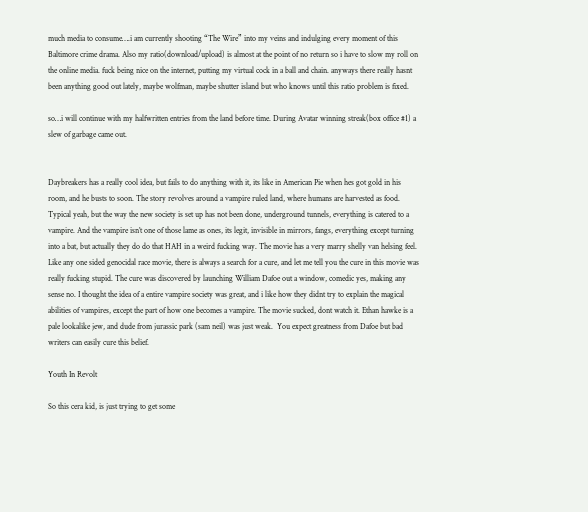much media to consume….i am currently shooting “The Wire” into my veins and indulging every moment of this Baltimore crime drama. Also my ratio(download/upload) is almost at the point of no return so i have to slow my roll on the online media. fuck being nice on the internet, putting my virtual cock in a ball and chain. anyways there really hasnt been anything good out lately, maybe wolfman, maybe shutter island but who knows until this ratio problem is fixed.

so…i will continue with my halfwritten entries from the land before time. During Avatar winning streak(box office #1) a slew of garbage came out.


Daybreakers has a really cool idea, but fails to do anything with it, its like in American Pie when hes got gold in his room, and he busts to soon. The story revolves around a vampire ruled land, where humans are harvested as food. Typical yeah, but the way the new society is set up has not been done, underground tunnels, everything is catered to a vampire. And the vampire isn’t one of those lame as ones, its legit, invisible in mirrors, fangs, everything except turning into a bat, but actually they do do that HAH in a weird fucking way. The movie has a very marry shelly van helsing feel. Like any one sided genocidal race movie, there is always a search for a cure, and let me tell you the cure in this movie was really fucking stupid. The cure was discovered by launching William Dafoe out a window, comedic yes, making any sense no. I thought the idea of a entire vampire society was great, and i like how they didnt try to explain the magical abilities of vampires, except the part of how one becomes a vampire. The movie sucked, dont watch it. Ethan hawke is a pale lookalike jew, and dude from jurassic park (sam neil) was just weak.  You expect greatness from Dafoe but bad writers can easily cure this belief.

Youth In Revolt

So this cera kid, is just trying to get some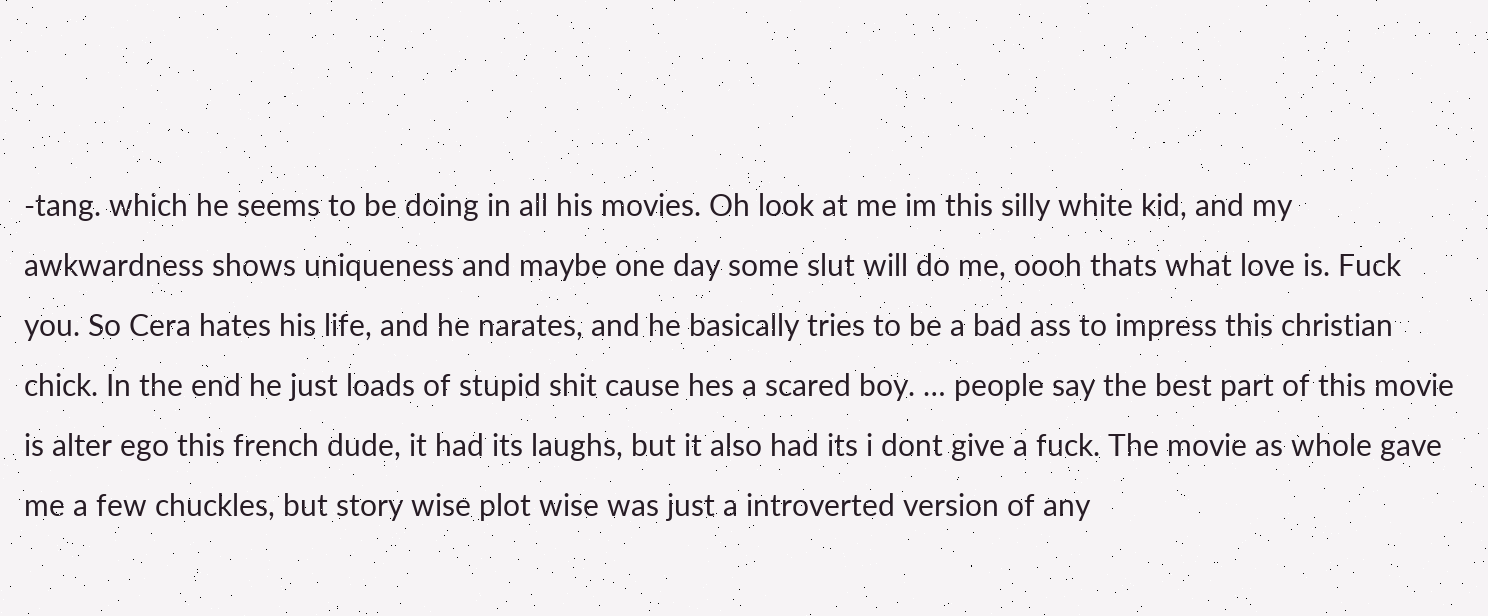-tang. which he seems to be doing in all his movies. Oh look at me im this silly white kid, and my awkwardness shows uniqueness and maybe one day some slut will do me, oooh thats what love is. Fuck you. So Cera hates his life, and he narates, and he basically tries to be a bad ass to impress this christian chick. In the end he just loads of stupid shit cause hes a scared boy. … people say the best part of this movie is alter ego this french dude, it had its laughs, but it also had its i dont give a fuck. The movie as whole gave me a few chuckles, but story wise plot wise was just a introverted version of any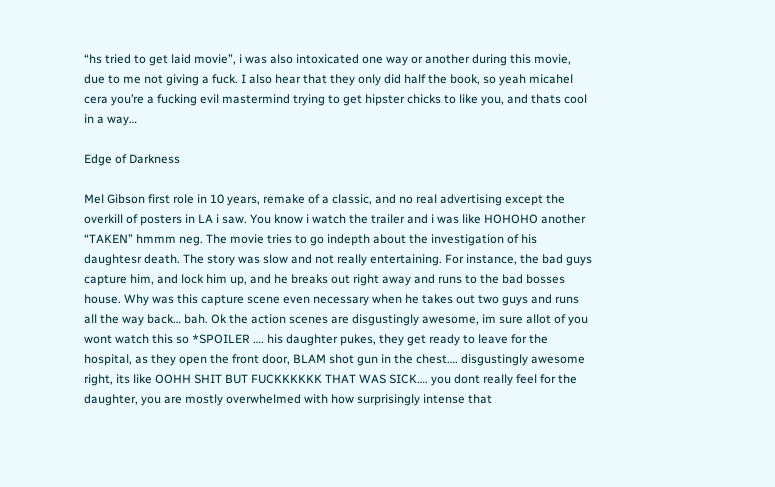“hs tried to get laid movie”, i was also intoxicated one way or another during this movie, due to me not giving a fuck. I also hear that they only did half the book, so yeah micahel cera you’re a fucking evil mastermind trying to get hipster chicks to like you, and thats cool in a way…

Edge of Darkness

Mel Gibson first role in 10 years, remake of a classic, and no real advertising except the overkill of posters in LA i saw. You know i watch the trailer and i was like HOHOHO another “TAKEN” hmmm neg. The movie tries to go indepth about the investigation of his daughtesr death. The story was slow and not really entertaining. For instance, the bad guys capture him, and lock him up, and he breaks out right away and runs to the bad bosses house. Why was this capture scene even necessary when he takes out two guys and runs all the way back… bah. Ok the action scenes are disgustingly awesome, im sure allot of you wont watch this so *SPOILER …. his daughter pukes, they get ready to leave for the hospital, as they open the front door, BLAM shot gun in the chest…. disgustingly awesome right, its like OOHH SHIT BUT FUCKKKKKK THAT WAS SICK…. you dont really feel for the daughter, you are mostly overwhelmed with how surprisingly intense that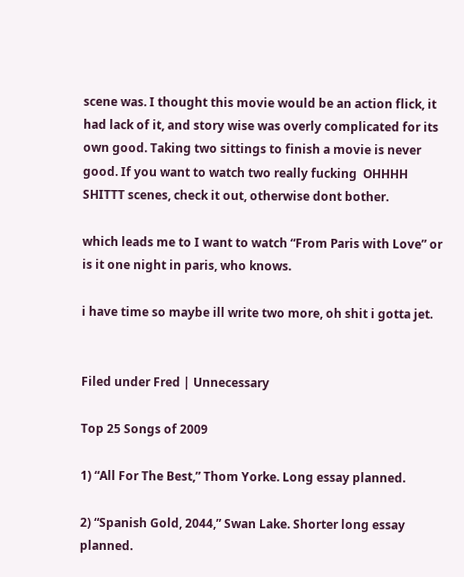scene was. I thought this movie would be an action flick, it had lack of it, and story wise was overly complicated for its own good. Taking two sittings to finish a movie is never good. If you want to watch two really fucking  OHHHH SHITTT scenes, check it out, otherwise dont bother.

which leads me to I want to watch “From Paris with Love” or is it one night in paris, who knows.

i have time so maybe ill write two more, oh shit i gotta jet.


Filed under Fred | Unnecessary

Top 25 Songs of 2009

1) “All For The Best,” Thom Yorke. Long essay planned.

2) “Spanish Gold, 2044,” Swan Lake. Shorter long essay planned.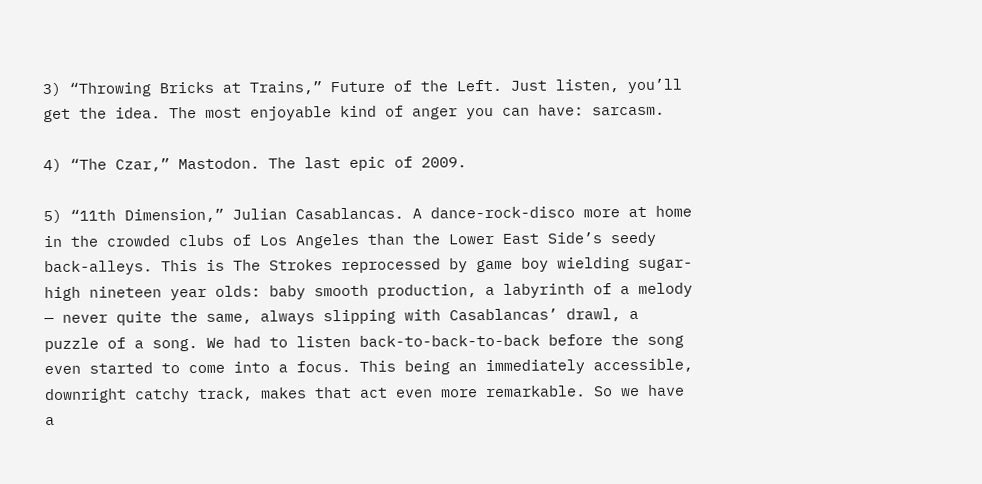3) “Throwing Bricks at Trains,” Future of the Left. Just listen, you’ll get the idea. The most enjoyable kind of anger you can have: sarcasm.

4) “The Czar,” Mastodon. The last epic of 2009.

5) “11th Dimension,” Julian Casablancas. A dance-rock-disco more at home in the crowded clubs of Los Angeles than the Lower East Side’s seedy back-alleys. This is The Strokes reprocessed by game boy wielding sugar-high nineteen year olds: baby smooth production, a labyrinth of a melody — never quite the same, always slipping with Casablancas’ drawl, a puzzle of a song. We had to listen back-to-back-to-back before the song even started to come into a focus. This being an immediately accessible, downright catchy track, makes that act even more remarkable. So we have a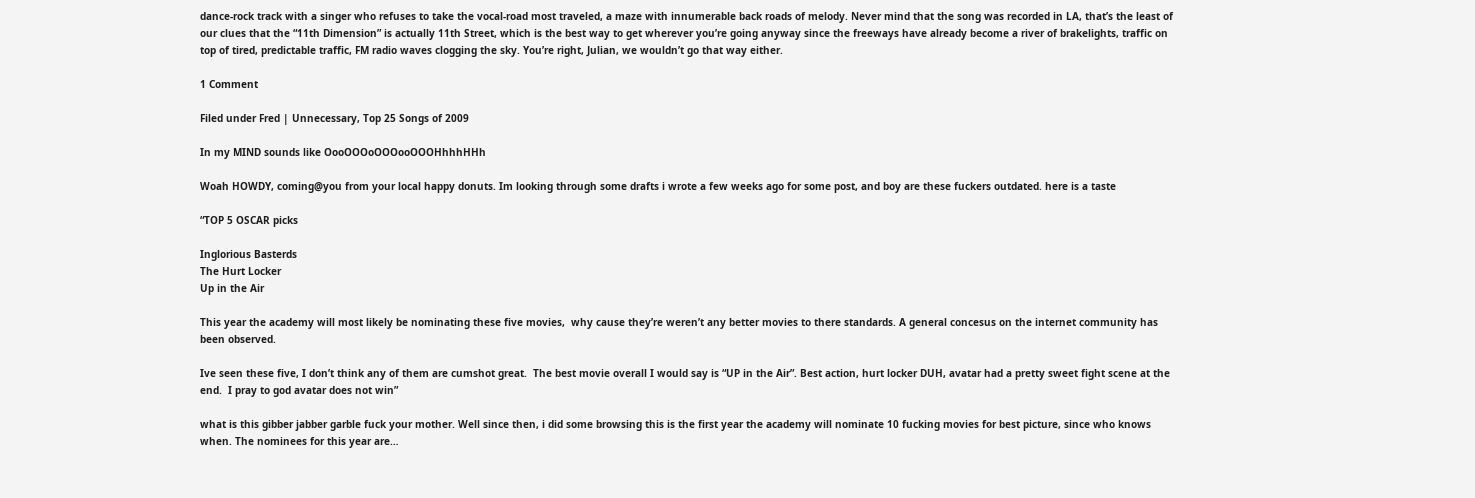dance-rock track with a singer who refuses to take the vocal-road most traveled, a maze with innumerable back roads of melody. Never mind that the song was recorded in LA, that’s the least of our clues that the “11th Dimension” is actually 11th Street, which is the best way to get wherever you’re going anyway since the freeways have already become a river of brakelights, traffic on top of tired, predictable traffic, FM radio waves clogging the sky. You’re right, Julian, we wouldn’t go that way either.

1 Comment

Filed under Fred | Unnecessary, Top 25 Songs of 2009

In my MIND sounds like OooOOOoOOOooOOOHhhhHHh

Woah HOWDY, coming@you from your local happy donuts. Im looking through some drafts i wrote a few weeks ago for some post, and boy are these fuckers outdated. here is a taste

“TOP 5 OSCAR picks

Inglorious Basterds
The Hurt Locker
Up in the Air

This year the academy will most likely be nominating these five movies,  why cause they’re weren’t any better movies to there standards. A general concesus on the internet community has been observed.

Ive seen these five, I don’t think any of them are cumshot great.  The best movie overall I would say is “UP in the Air”. Best action, hurt locker DUH, avatar had a pretty sweet fight scene at the end.  I pray to god avatar does not win”

what is this gibber jabber garble fuck your mother. Well since then, i did some browsing this is the first year the academy will nominate 10 fucking movies for best picture, since who knows when. The nominees for this year are…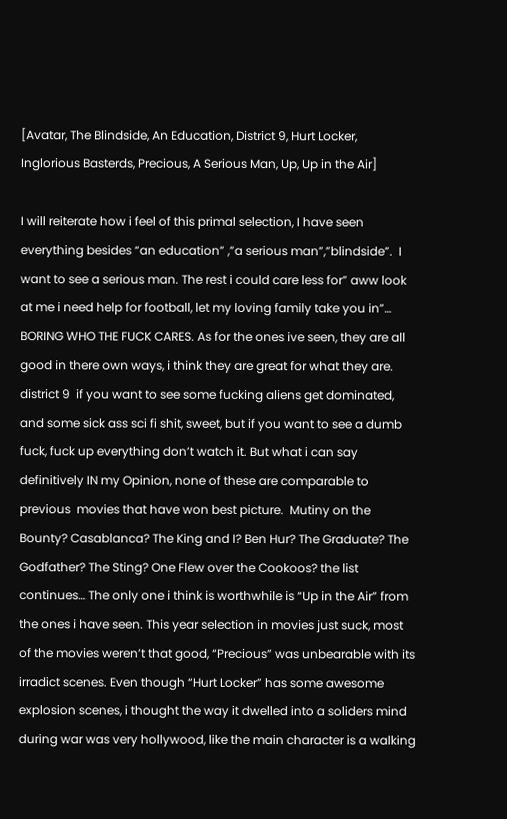[Avatar, The Blindside, An Education, District 9, Hurt Locker, Inglorious Basterds, Precious, A Serious Man, Up, Up in the Air]

I will reiterate how i feel of this primal selection, I have seen everything besides “an education” ,”a serious man”,”blindside”.  I want to see a serious man. The rest i could care less for” aww look at me i need help for football, let my loving family take you in”… BORING WHO THE FUCK CARES. As for the ones ive seen, they are all good in there own ways, i think they are great for what they are. district 9  if you want to see some fucking aliens get dominated, and some sick ass sci fi shit, sweet, but if you want to see a dumb fuck, fuck up everything don’t watch it. But what i can say definitively IN my Opinion, none of these are comparable to previous  movies that have won best picture.  Mutiny on the Bounty? Casablanca? The King and I? Ben Hur? The Graduate? The Godfather? The Sting? One Flew over the Cookoos? the list continues… The only one i think is worthwhile is “Up in the Air” from the ones i have seen. This year selection in movies just suck, most of the movies weren’t that good, “Precious” was unbearable with its irradict scenes. Even though “Hurt Locker” has some awesome explosion scenes, i thought the way it dwelled into a soliders mind during war was very hollywood, like the main character is a walking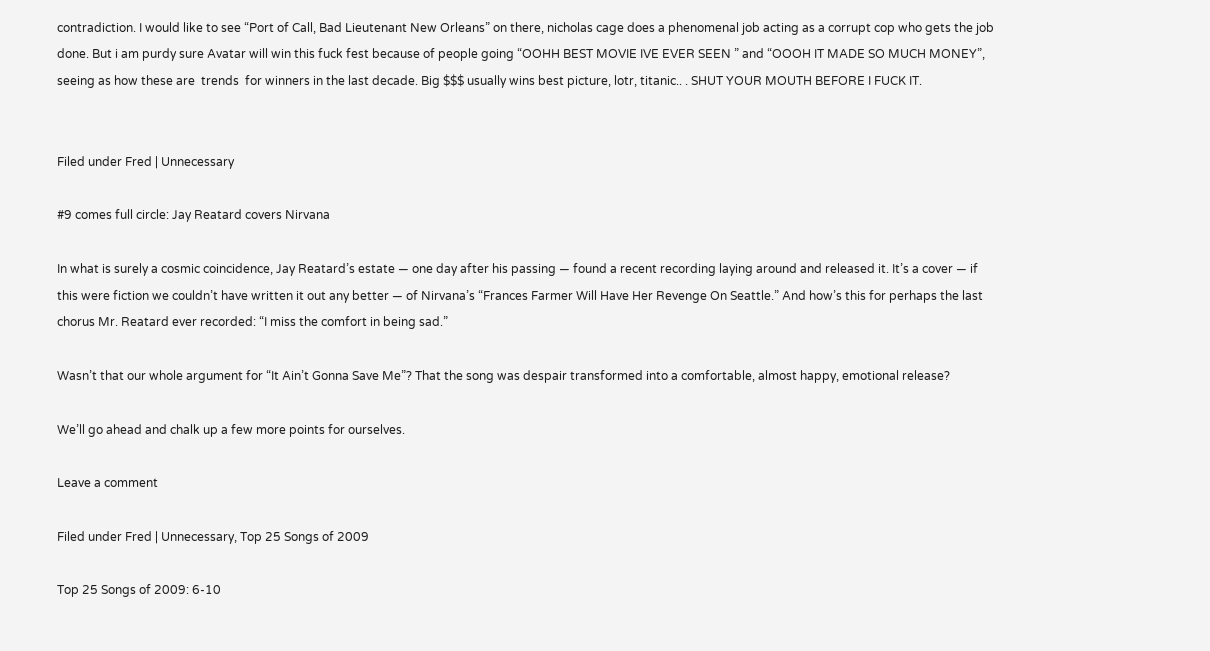contradiction. I would like to see “Port of Call, Bad Lieutenant New Orleans” on there, nicholas cage does a phenomenal job acting as a corrupt cop who gets the job done. But i am purdy sure Avatar will win this fuck fest because of people going “OOHH BEST MOVIE IVE EVER SEEN ” and “OOOH IT MADE SO MUCH MONEY”, seeing as how these are  trends  for winners in the last decade. Big $$$ usually wins best picture, lotr, titanic.. . SHUT YOUR MOUTH BEFORE I FUCK IT.


Filed under Fred | Unnecessary

#9 comes full circle: Jay Reatard covers Nirvana

In what is surely a cosmic coincidence, Jay Reatard’s estate — one day after his passing — found a recent recording laying around and released it. It’s a cover — if this were fiction we couldn’t have written it out any better — of Nirvana’s “Frances Farmer Will Have Her Revenge On Seattle.” And how’s this for perhaps the last chorus Mr. Reatard ever recorded: “I miss the comfort in being sad.”

Wasn’t that our whole argument for “It Ain’t Gonna Save Me”? That the song was despair transformed into a comfortable, almost happy, emotional release?

We’ll go ahead and chalk up a few more points for ourselves.

Leave a comment

Filed under Fred | Unnecessary, Top 25 Songs of 2009

Top 25 Songs of 2009: 6-10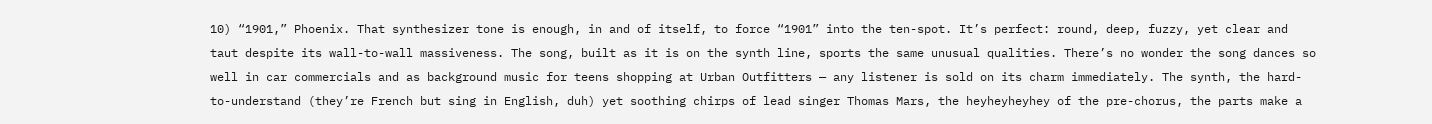10) “1901,” Phoenix. That synthesizer tone is enough, in and of itself, to force “1901” into the ten-spot. It’s perfect: round, deep, fuzzy, yet clear and taut despite its wall-to-wall massiveness. The song, built as it is on the synth line, sports the same unusual qualities. There’s no wonder the song dances so well in car commercials and as background music for teens shopping at Urban Outfitters — any listener is sold on its charm immediately. The synth, the hard-to-understand (they’re French but sing in English, duh) yet soothing chirps of lead singer Thomas Mars, the heyheyheyhey of the pre-chorus, the parts make a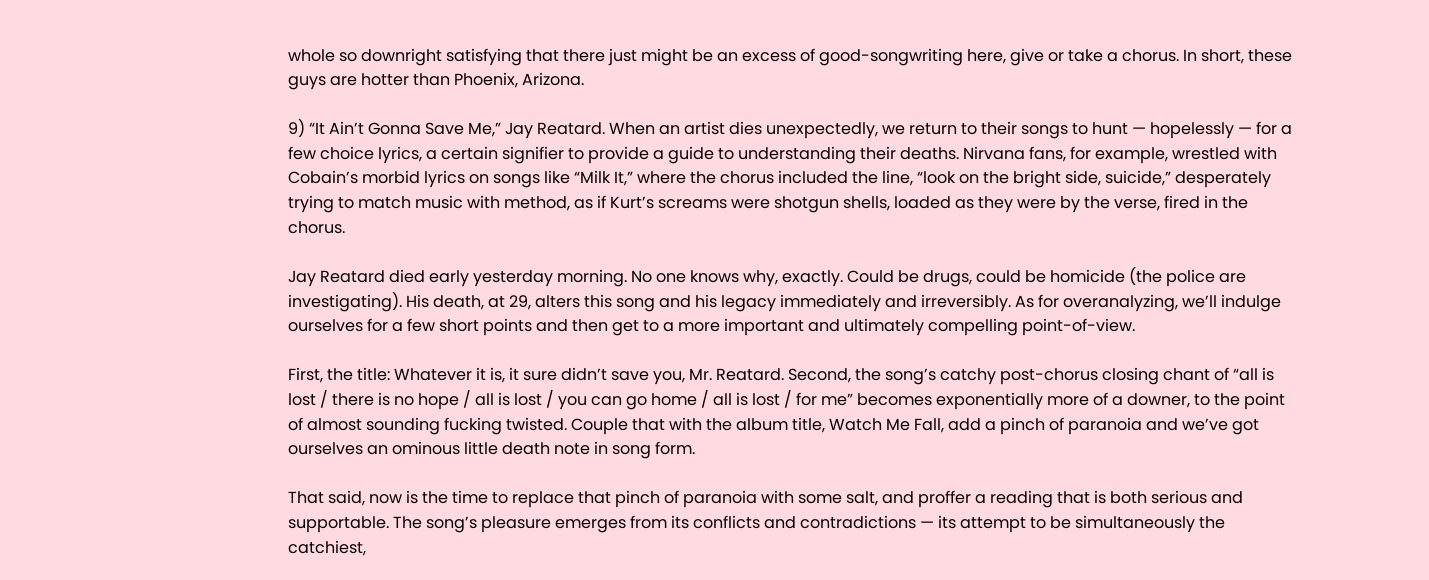whole so downright satisfying that there just might be an excess of good-songwriting here, give or take a chorus. In short, these guys are hotter than Phoenix, Arizona.

9) “It Ain’t Gonna Save Me,” Jay Reatard. When an artist dies unexpectedly, we return to their songs to hunt — hopelessly — for a few choice lyrics, a certain signifier to provide a guide to understanding their deaths. Nirvana fans, for example, wrestled with Cobain’s morbid lyrics on songs like “Milk It,” where the chorus included the line, “look on the bright side, suicide,” desperately trying to match music with method, as if Kurt’s screams were shotgun shells, loaded as they were by the verse, fired in the chorus.

Jay Reatard died early yesterday morning. No one knows why, exactly. Could be drugs, could be homicide (the police are investigating). His death, at 29, alters this song and his legacy immediately and irreversibly. As for overanalyzing, we’ll indulge ourselves for a few short points and then get to a more important and ultimately compelling point-of-view.

First, the title: Whatever it is, it sure didn’t save you, Mr. Reatard. Second, the song’s catchy post-chorus closing chant of “all is lost / there is no hope / all is lost / you can go home / all is lost / for me” becomes exponentially more of a downer, to the point of almost sounding fucking twisted. Couple that with the album title, Watch Me Fall, add a pinch of paranoia and we’ve got ourselves an ominous little death note in song form.

That said, now is the time to replace that pinch of paranoia with some salt, and proffer a reading that is both serious and supportable. The song’s pleasure emerges from its conflicts and contradictions — its attempt to be simultaneously the catchiest,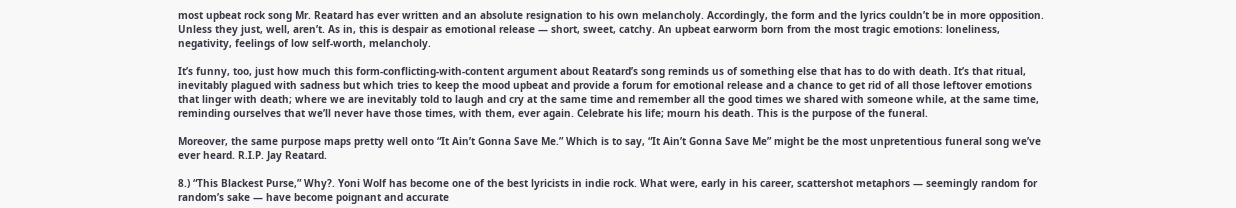most upbeat rock song Mr. Reatard has ever written and an absolute resignation to his own melancholy. Accordingly, the form and the lyrics couldn’t be in more opposition. Unless they just, well, aren’t. As in, this is despair as emotional release — short, sweet, catchy. An upbeat earworm born from the most tragic emotions: loneliness, negativity, feelings of low self-worth, melancholy.

It’s funny, too, just how much this form-conflicting-with-content argument about Reatard’s song reminds us of something else that has to do with death. It’s that ritual, inevitably plagued with sadness but which tries to keep the mood upbeat and provide a forum for emotional release and a chance to get rid of all those leftover emotions that linger with death; where we are inevitably told to laugh and cry at the same time and remember all the good times we shared with someone while, at the same time, reminding ourselves that we’ll never have those times, with them, ever again. Celebrate his life; mourn his death. This is the purpose of the funeral.

Moreover, the same purpose maps pretty well onto “It Ain’t Gonna Save Me.” Which is to say, “It Ain’t Gonna Save Me” might be the most unpretentious funeral song we’ve ever heard. R.I.P. Jay Reatard.

8.) “This Blackest Purse,” Why?. Yoni Wolf has become one of the best lyricists in indie rock. What were, early in his career, scattershot metaphors — seemingly random for random’s sake — have become poignant and accurate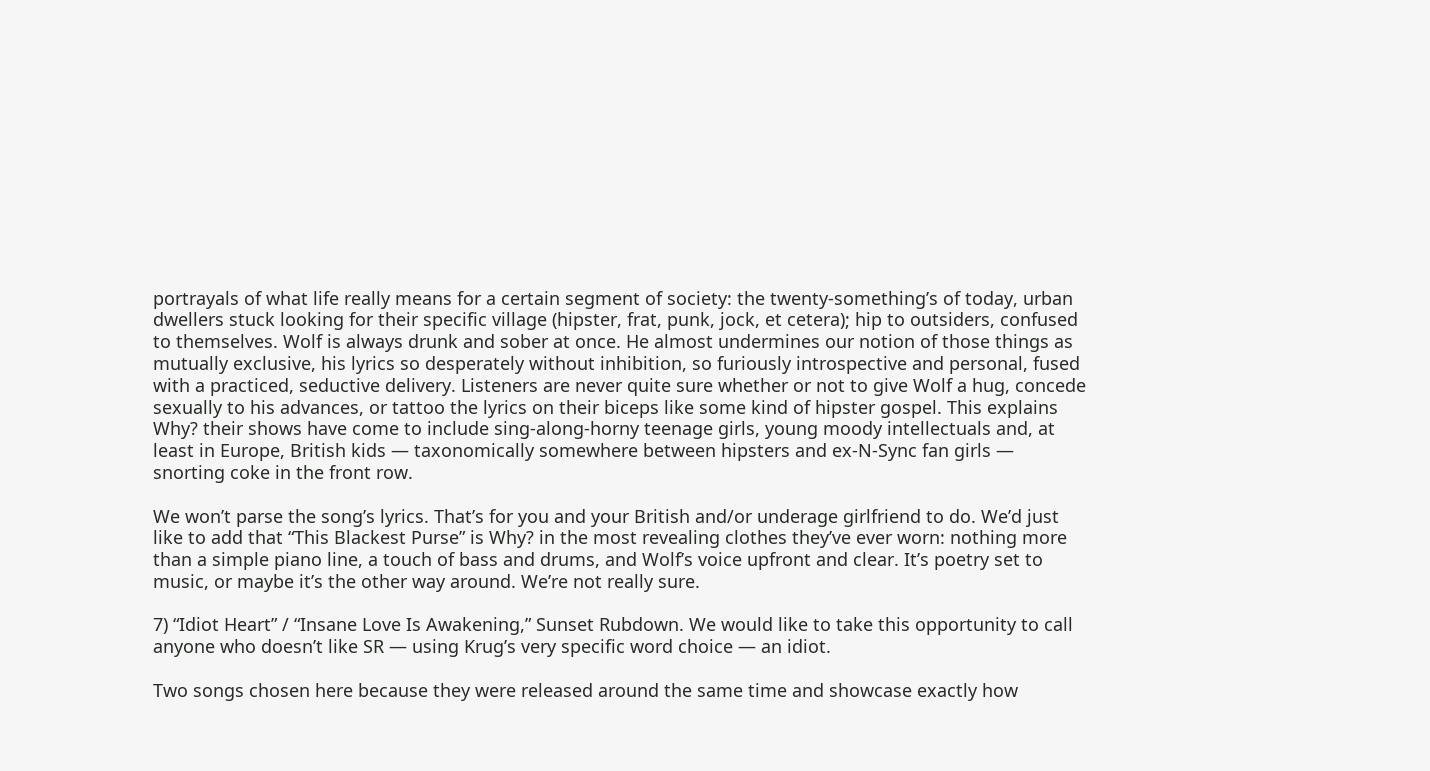portrayals of what life really means for a certain segment of society: the twenty-something’s of today, urban dwellers stuck looking for their specific village (hipster, frat, punk, jock, et cetera); hip to outsiders, confused to themselves. Wolf is always drunk and sober at once. He almost undermines our notion of those things as mutually exclusive, his lyrics so desperately without inhibition, so furiously introspective and personal, fused with a practiced, seductive delivery. Listeners are never quite sure whether or not to give Wolf a hug, concede sexually to his advances, or tattoo the lyrics on their biceps like some kind of hipster gospel. This explains Why? their shows have come to include sing-along-horny teenage girls, young moody intellectuals and, at least in Europe, British kids — taxonomically somewhere between hipsters and ex-N-Sync fan girls — snorting coke in the front row.

We won’t parse the song’s lyrics. That’s for you and your British and/or underage girlfriend to do. We’d just like to add that “This Blackest Purse” is Why? in the most revealing clothes they’ve ever worn: nothing more than a simple piano line, a touch of bass and drums, and Wolf’s voice upfront and clear. It’s poetry set to music, or maybe it’s the other way around. We’re not really sure.

7) “Idiot Heart” / “Insane Love Is Awakening,” Sunset Rubdown. We would like to take this opportunity to call anyone who doesn’t like SR — using Krug’s very specific word choice — an idiot.

Two songs chosen here because they were released around the same time and showcase exactly how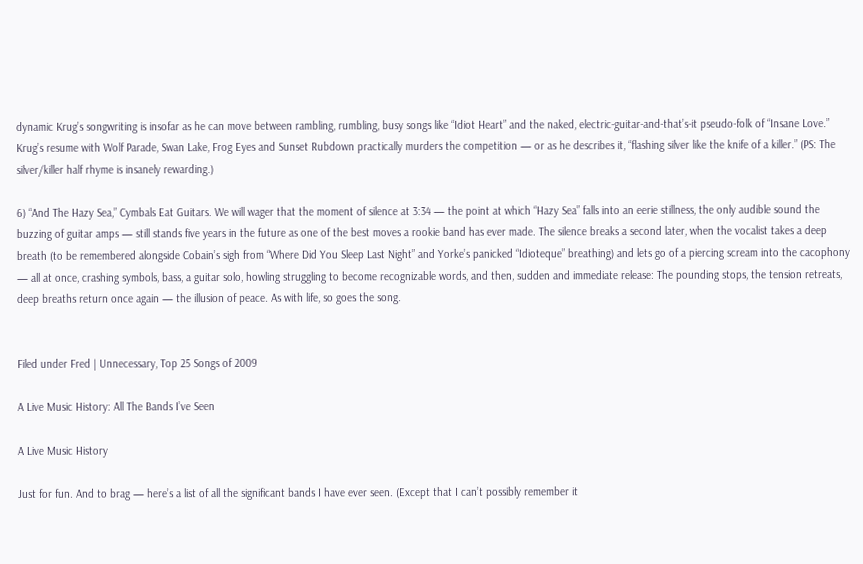dynamic Krug’s songwriting is insofar as he can move between rambling, rumbling, busy songs like “Idiot Heart” and the naked, electric-guitar-and-that’s-it pseudo-folk of “Insane Love.” Krug’s resume with Wolf Parade, Swan Lake, Frog Eyes and Sunset Rubdown practically murders the competition — or as he describes it, “flashing silver like the knife of a killer.” (PS: The silver/killer half rhyme is insanely rewarding.)

6) “And The Hazy Sea,” Cymbals Eat Guitars. We will wager that the moment of silence at 3:34 — the point at which “Hazy Sea” falls into an eerie stillness, the only audible sound the buzzing of guitar amps — still stands five years in the future as one of the best moves a rookie band has ever made. The silence breaks a second later, when the vocalist takes a deep breath (to be remembered alongside Cobain’s sigh from “Where Did You Sleep Last Night” and Yorke’s panicked “Idioteque” breathing) and lets go of a piercing scream into the cacophony — all at once, crashing symbols, bass, a guitar solo, howling struggling to become recognizable words, and then, sudden and immediate release: The pounding stops, the tension retreats, deep breaths return once again — the illusion of peace. As with life, so goes the song.


Filed under Fred | Unnecessary, Top 25 Songs of 2009

A Live Music History: All The Bands I’ve Seen

A Live Music History

Just for fun. And to brag — here’s a list of all the significant bands I have ever seen. (Except that I can’t possibly remember it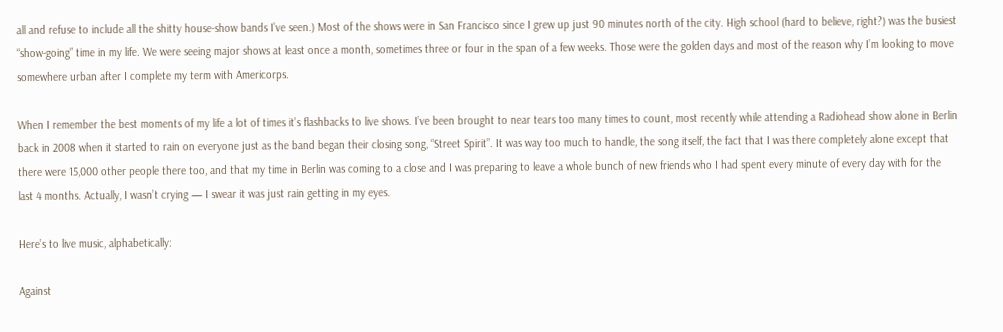all and refuse to include all the shitty house-show bands I’ve seen.) Most of the shows were in San Francisco since I grew up just 90 minutes north of the city. High school (hard to believe, right?) was the busiest “show-going” time in my life. We were seeing major shows at least once a month, sometimes three or four in the span of a few weeks. Those were the golden days and most of the reason why I’m looking to move somewhere urban after I complete my term with Americorps.

When I remember the best moments of my life a lot of times it’s flashbacks to live shows. I’ve been brought to near tears too many times to count, most recently while attending a Radiohead show alone in Berlin back in 2008 when it started to rain on everyone just as the band began their closing song, “Street Spirit”. It was way too much to handle, the song itself, the fact that I was there completely alone except that there were 15,000 other people there too, and that my time in Berlin was coming to a close and I was preparing to leave a whole bunch of new friends who I had spent every minute of every day with for the last 4 months. Actually, I wasn’t crying — I swear it was just rain getting in my eyes.

Here’s to live music, alphabetically:

Against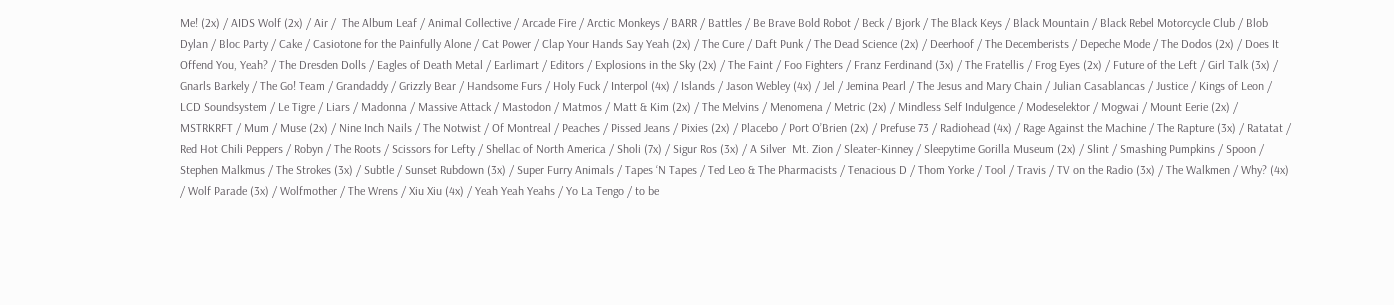Me! (2x) / AIDS Wolf (2x) / Air /  The Album Leaf / Animal Collective / Arcade Fire / Arctic Monkeys / BARR / Battles / Be Brave Bold Robot / Beck / Bjork / The Black Keys / Black Mountain / Black Rebel Motorcycle Club / Blob Dylan / Bloc Party / Cake / Casiotone for the Painfully Alone / Cat Power / Clap Your Hands Say Yeah (2x) / The Cure / Daft Punk / The Dead Science (2x) / Deerhoof / The Decemberists / Depeche Mode / The Dodos (2x) / Does It Offend You, Yeah? / The Dresden Dolls / Eagles of Death Metal / Earlimart / Editors / Explosions in the Sky (2x) / The Faint / Foo Fighters / Franz Ferdinand (3x) / The Fratellis / Frog Eyes (2x) / Future of the Left / Girl Talk (3x) / Gnarls Barkely / The Go! Team / Grandaddy / Grizzly Bear / Handsome Furs / Holy Fuck / Interpol (4x) / Islands / Jason Webley (4x) / Jel / Jemina Pearl / The Jesus and Mary Chain / Julian Casablancas / Justice / Kings of Leon / LCD Soundsystem / Le Tigre / Liars / Madonna / Massive Attack / Mastodon / Matmos / Matt & Kim (2x) / The Melvins / Menomena / Metric (2x) / Mindless Self Indulgence / Modeselektor / Mogwai / Mount Eerie (2x) / MSTRKRFT / Mum / Muse (2x) / Nine Inch Nails / The Notwist / Of Montreal / Peaches / Pissed Jeans / Pixies (2x) / Placebo / Port O’Brien (2x) / Prefuse 73 / Radiohead (4x) / Rage Against the Machine / The Rapture (3x) / Ratatat / Red Hot Chili Peppers / Robyn / The Roots / Scissors for Lefty / Shellac of North America / Sholi (7x) / Sigur Ros (3x) / A Silver  Mt. Zion / Sleater-Kinney / Sleepytime Gorilla Museum (2x) / Slint / Smashing Pumpkins / Spoon / Stephen Malkmus / The Strokes (3x) / Subtle / Sunset Rubdown (3x) / Super Furry Animals / Tapes ‘N Tapes / Ted Leo & The Pharmacists / Tenacious D / Thom Yorke / Tool / Travis / TV on the Radio (3x) / The Walkmen / Why? (4x) / Wolf Parade (3x) / Wolfmother / The Wrens / Xiu Xiu (4x) / Yeah Yeah Yeahs / Yo La Tengo / to be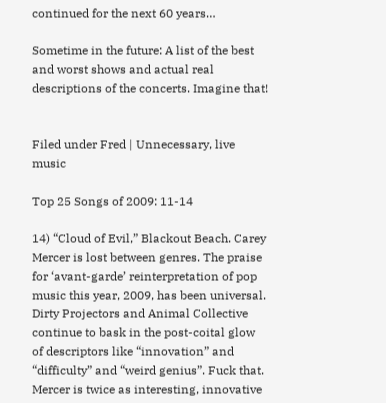continued for the next 60 years…

Sometime in the future: A list of the best and worst shows and actual real descriptions of the concerts. Imagine that!


Filed under Fred | Unnecessary, live music

Top 25 Songs of 2009: 11-14

14) “Cloud of Evil,” Blackout Beach. Carey Mercer is lost between genres. The praise for ‘avant-garde’ reinterpretation of pop music this year, 2009, has been universal. Dirty Projectors and Animal Collective continue to bask in the post-coital glow of descriptors like “innovation” and “difficulty” and “weird genius”. Fuck that. Mercer is twice as interesting, innovative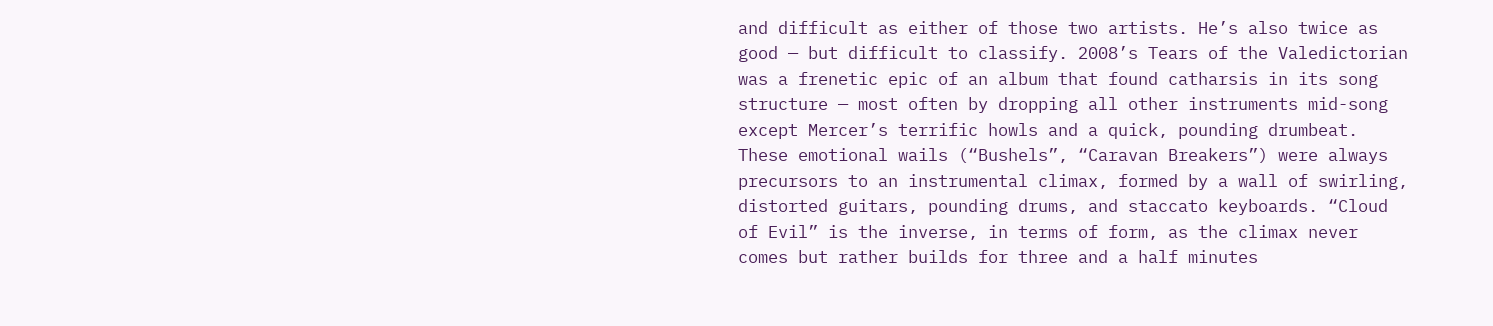and difficult as either of those two artists. He’s also twice as good — but difficult to classify. 2008’s Tears of the Valedictorian was a frenetic epic of an album that found catharsis in its song structure — most often by dropping all other instruments mid-song except Mercer’s terrific howls and a quick, pounding drumbeat. These emotional wails (“Bushels”, “Caravan Breakers”) were always precursors to an instrumental climax, formed by a wall of swirling, distorted guitars, pounding drums, and staccato keyboards. “Cloud of Evil” is the inverse, in terms of form, as the climax never comes but rather builds for three and a half minutes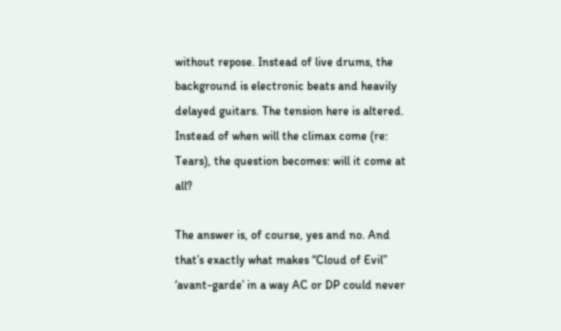without repose. Instead of live drums, the background is electronic beats and heavily delayed guitars. The tension here is altered. Instead of when will the climax come (re: Tears), the question becomes: will it come at all?

The answer is, of course, yes and no. And that’s exactly what makes “Cloud of Evil” ‘avant-garde’ in a way AC or DP could never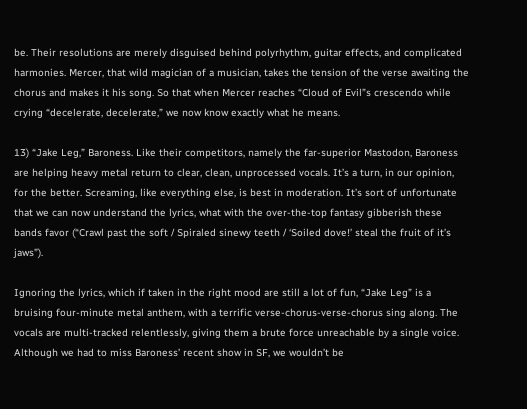be. Their resolutions are merely disguised behind polyrhythm, guitar effects, and complicated harmonies. Mercer, that wild magician of a musician, takes the tension of the verse awaiting the chorus and makes it his song. So that when Mercer reaches “Cloud of Evil”s crescendo while crying “decelerate, decelerate,” we now know exactly what he means.

13) “Jake Leg,” Baroness. Like their competitors, namely the far-superior Mastodon, Baroness are helping heavy metal return to clear, clean, unprocessed vocals. It’s a turn, in our opinion, for the better. Screaming, like everything else, is best in moderation. It’s sort of unfortunate that we can now understand the lyrics, what with the over-the-top fantasy gibberish these bands favor (“Crawl past the soft / Spiraled sinewy teeth / ‘Soiled dove!’ steal the fruit of it’s jaws”).

Ignoring the lyrics, which if taken in the right mood are still a lot of fun, “Jake Leg” is a bruising four-minute metal anthem, with a terrific verse-chorus-verse-chorus sing along. The vocals are multi-tracked relentlessly, giving them a brute force unreachable by a single voice. Although we had to miss Baroness’ recent show in SF, we wouldn’t be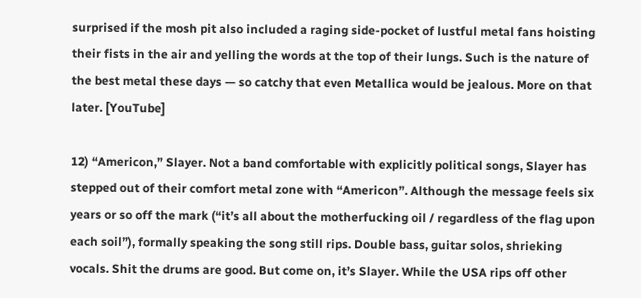surprised if the mosh pit also included a raging side-pocket of lustful metal fans hoisting their fists in the air and yelling the words at the top of their lungs. Such is the nature of the best metal these days — so catchy that even Metallica would be jealous. More on that later. [YouTube]

12) “Americon,” Slayer. Not a band comfortable with explicitly political songs, Slayer has stepped out of their comfort metal zone with “Americon”. Although the message feels six years or so off the mark (“it’s all about the motherfucking oil / regardless of the flag upon each soil”), formally speaking the song still rips. Double bass, guitar solos, shrieking vocals. Shit the drums are good. But come on, it’s Slayer. While the USA rips off other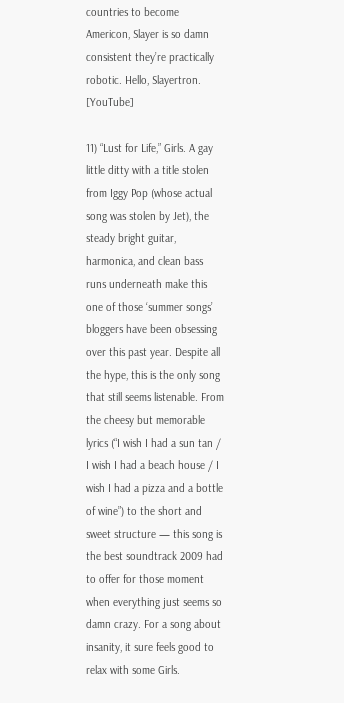countries to become Americon, Slayer is so damn consistent they’re practically robotic. Hello, Slayertron. [YouTube]

11) “Lust for Life,” Girls. A gay little ditty with a title stolen from Iggy Pop (whose actual song was stolen by Jet), the steady bright guitar, harmonica, and clean bass runs underneath make this one of those ‘summer songs’ bloggers have been obsessing over this past year. Despite all the hype, this is the only song that still seems listenable. From the cheesy but memorable lyrics (“I wish I had a sun tan / I wish I had a beach house / I wish I had a pizza and a bottle of wine”) to the short and sweet structure — this song is the best soundtrack 2009 had to offer for those moment when everything just seems so damn crazy. For a song about insanity, it sure feels good to relax with some Girls.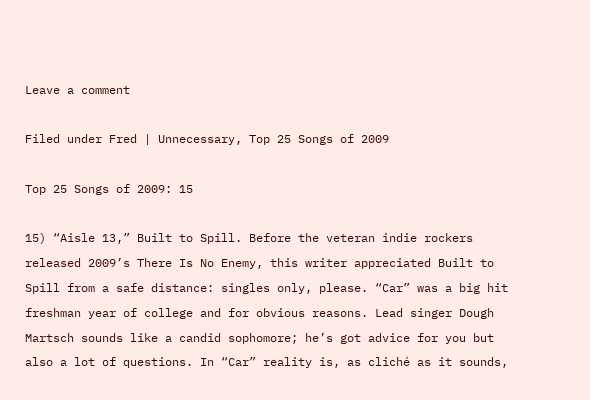Leave a comment

Filed under Fred | Unnecessary, Top 25 Songs of 2009

Top 25 Songs of 2009: 15

15) “Aisle 13,” Built to Spill. Before the veteran indie rockers released 2009’s There Is No Enemy, this writer appreciated Built to Spill from a safe distance: singles only, please. “Car” was a big hit freshman year of college and for obvious reasons. Lead singer Dough Martsch sounds like a candid sophomore; he’s got advice for you but also a lot of questions. In “Car” reality is, as cliché as it sounds,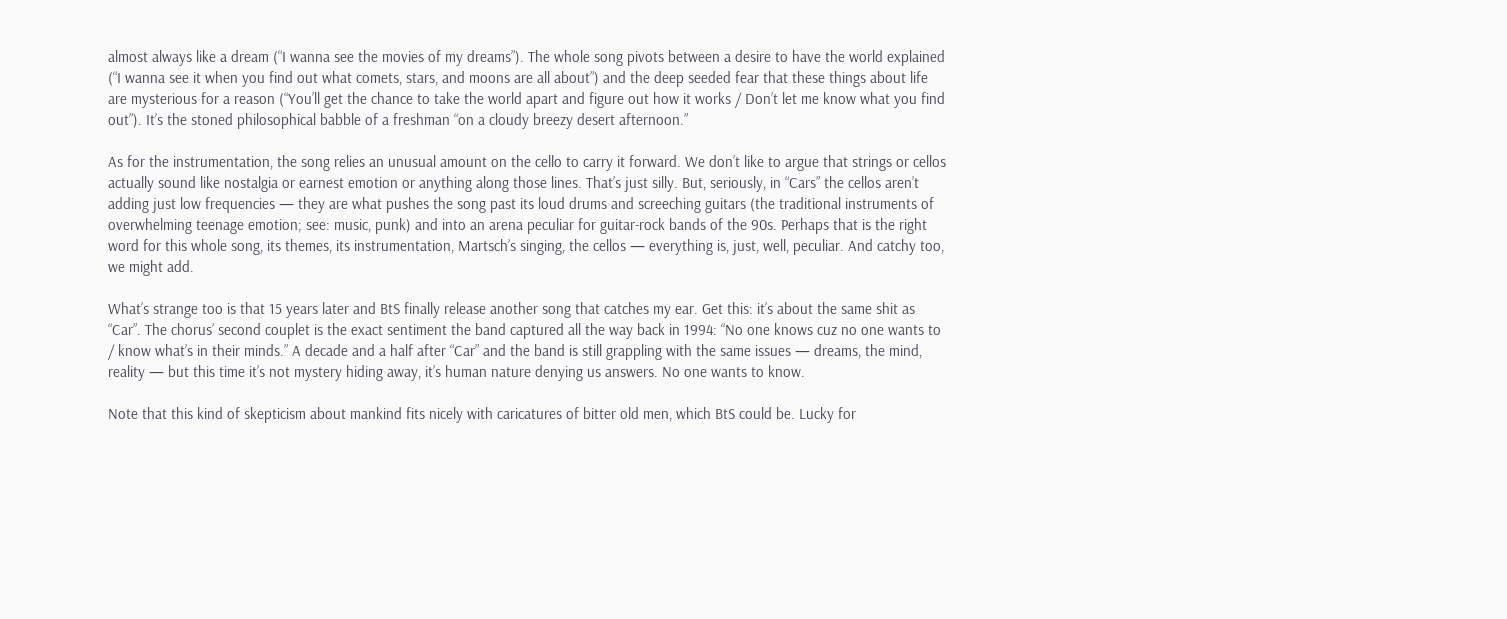almost always like a dream (“I wanna see the movies of my dreams”). The whole song pivots between a desire to have the world explained (“I wanna see it when you find out what comets, stars, and moons are all about”) and the deep seeded fear that these things about life are mysterious for a reason (“You’ll get the chance to take the world apart and figure out how it works / Don’t let me know what you find out”). It’s the stoned philosophical babble of a freshman “on a cloudy breezy desert afternoon.”

As for the instrumentation, the song relies an unusual amount on the cello to carry it forward. We don’t like to argue that strings or cellos actually sound like nostalgia or earnest emotion or anything along those lines. That’s just silly. But, seriously, in “Cars” the cellos aren’t adding just low frequencies — they are what pushes the song past its loud drums and screeching guitars (the traditional instruments of overwhelming teenage emotion; see: music, punk) and into an arena peculiar for guitar-rock bands of the 90s. Perhaps that is the right word for this whole song, its themes, its instrumentation, Martsch’s singing, the cellos — everything is, just, well, peculiar. And catchy too, we might add.

What’s strange too is that 15 years later and BtS finally release another song that catches my ear. Get this: it’s about the same shit as “Car”. The chorus’ second couplet is the exact sentiment the band captured all the way back in 1994: “No one knows cuz no one wants to / know what’s in their minds.” A decade and a half after “Car” and the band is still grappling with the same issues — dreams, the mind, reality — but this time it’s not mystery hiding away, it’s human nature denying us answers. No one wants to know.

Note that this kind of skepticism about mankind fits nicely with caricatures of bitter old men, which BtS could be. Lucky for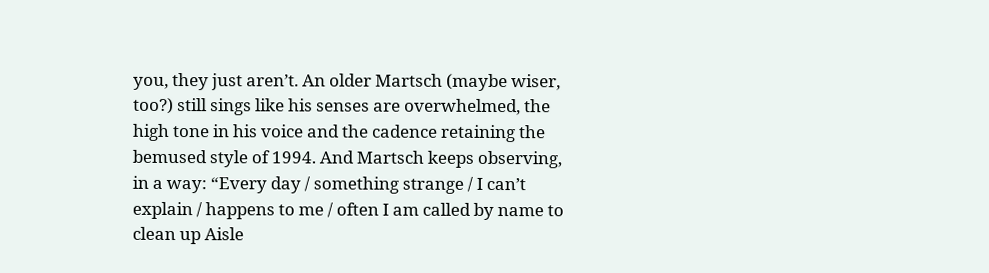you, they just aren’t. An older Martsch (maybe wiser, too?) still sings like his senses are overwhelmed, the high tone in his voice and the cadence retaining the bemused style of 1994. And Martsch keeps observing, in a way: “Every day / something strange / I can’t explain / happens to me / often I am called by name to clean up Aisle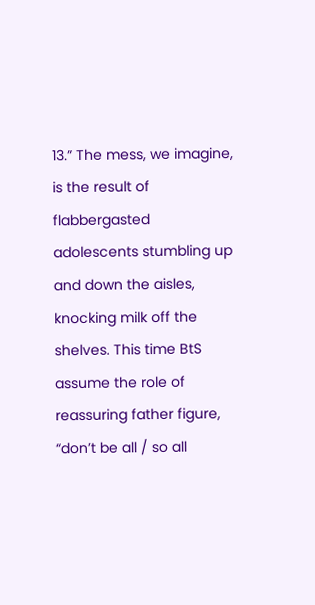13.” The mess, we imagine, is the result of flabbergasted adolescents stumbling up and down the aisles, knocking milk off the shelves. This time BtS assume the role of reassuring father figure, “don’t be all / so all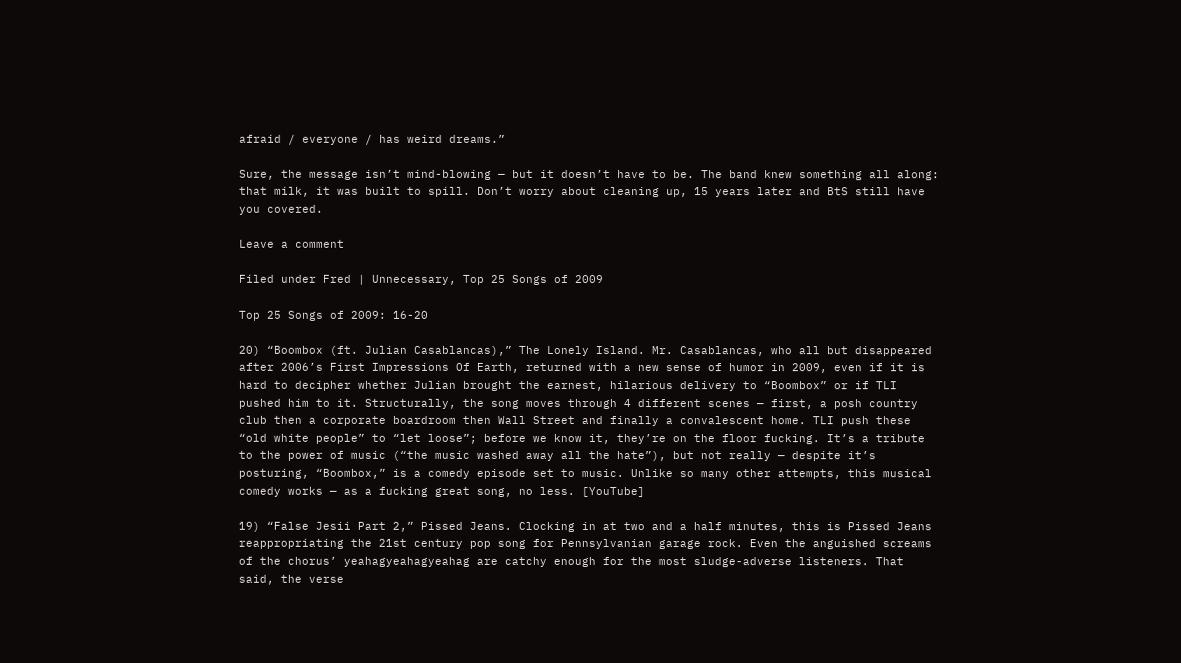afraid / everyone / has weird dreams.”

Sure, the message isn’t mind-blowing — but it doesn’t have to be. The band knew something all along: that milk, it was built to spill. Don’t worry about cleaning up, 15 years later and BtS still have you covered.

Leave a comment

Filed under Fred | Unnecessary, Top 25 Songs of 2009

Top 25 Songs of 2009: 16-20

20) “Boombox (ft. Julian Casablancas),” The Lonely Island. Mr. Casablancas, who all but disappeared after 2006’s First Impressions Of Earth, returned with a new sense of humor in 2009, even if it is hard to decipher whether Julian brought the earnest, hilarious delivery to “Boombox” or if TLI pushed him to it. Structurally, the song moves through 4 different scenes — first, a posh country club then a corporate boardroom then Wall Street and finally a convalescent home. TLI push these “old white people” to “let loose”; before we know it, they’re on the floor fucking. It’s a tribute to the power of music (“the music washed away all the hate”), but not really — despite it’s posturing, “Boombox,” is a comedy episode set to music. Unlike so many other attempts, this musical comedy works — as a fucking great song, no less. [YouTube]

19) “False Jesii Part 2,” Pissed Jeans. Clocking in at two and a half minutes, this is Pissed Jeans reappropriating the 21st century pop song for Pennsylvanian garage rock. Even the anguished screams of the chorus’ yeahagyeahagyeahag are catchy enough for the most sludge-adverse listeners. That said, the verse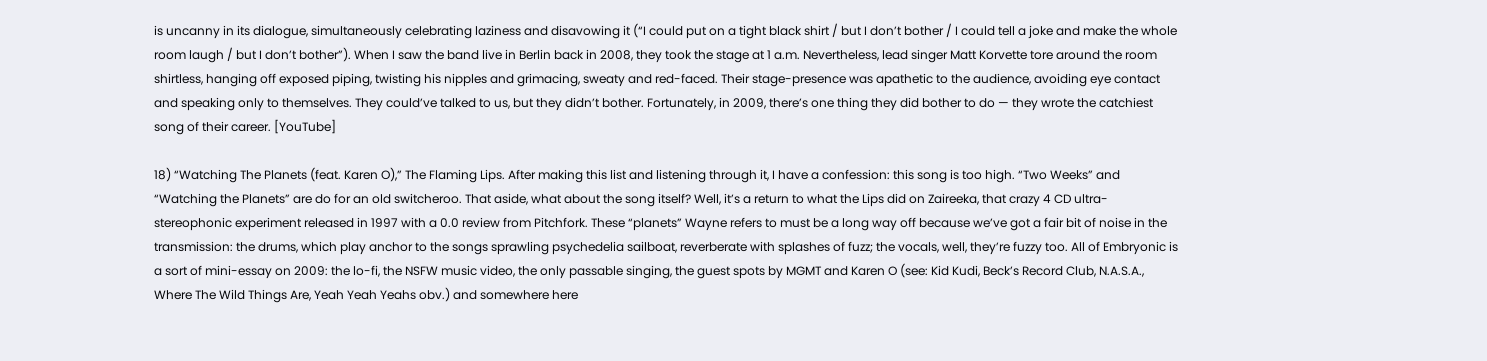is uncanny in its dialogue, simultaneously celebrating laziness and disavowing it (“I could put on a tight black shirt / but I don’t bother / I could tell a joke and make the whole room laugh / but I don’t bother”). When I saw the band live in Berlin back in 2008, they took the stage at 1 a.m. Nevertheless, lead singer Matt Korvette tore around the room shirtless, hanging off exposed piping, twisting his nipples and grimacing, sweaty and red-faced. Their stage-presence was apathetic to the audience, avoiding eye contact and speaking only to themselves. They could’ve talked to us, but they didn’t bother. Fortunately, in 2009, there’s one thing they did bother to do — they wrote the catchiest song of their career. [YouTube]

18) “Watching The Planets (feat. Karen O),” The Flaming Lips. After making this list and listening through it, I have a confession: this song is too high. “Two Weeks” and “Watching the Planets” are do for an old switcheroo. That aside, what about the song itself? Well, it’s a return to what the Lips did on Zaireeka, that crazy 4 CD ultra-stereophonic experiment released in 1997 with a 0.0 review from Pitchfork. These “planets” Wayne refers to must be a long way off because we’ve got a fair bit of noise in the transmission: the drums, which play anchor to the songs sprawling psychedelia sailboat, reverberate with splashes of fuzz; the vocals, well, they’re fuzzy too. All of Embryonic is a sort of mini-essay on 2009: the lo-fi, the NSFW music video, the only passable singing, the guest spots by MGMT and Karen O (see: Kid Kudi, Beck’s Record Club, N.A.S.A., Where The Wild Things Are, Yeah Yeah Yeahs obv.) and somewhere here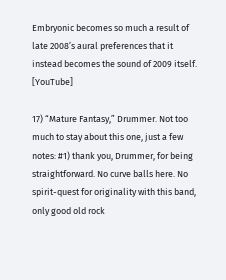Embryonic becomes so much a result of late 2008’s aural preferences that it instead becomes the sound of 2009 itself. [YouTube]

17) “Mature Fantasy,” Drummer. Not too much to stay about this one, just a few notes: #1) thank you, Drummer, for being straightforward. No curve balls here. No spirit-quest for originality with this band, only good old rock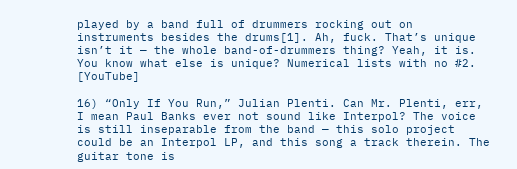played by a band full of drummers rocking out on instruments besides the drums[1]. Ah, fuck. That’s unique isn’t it — the whole band-of-drummers thing? Yeah, it is. You know what else is unique? Numerical lists with no #2. [YouTube]

16) “Only If You Run,” Julian Plenti. Can Mr. Plenti, err, I mean Paul Banks ever not sound like Interpol? The voice is still inseparable from the band — this solo project could be an Interpol LP, and this song a track therein. The guitar tone is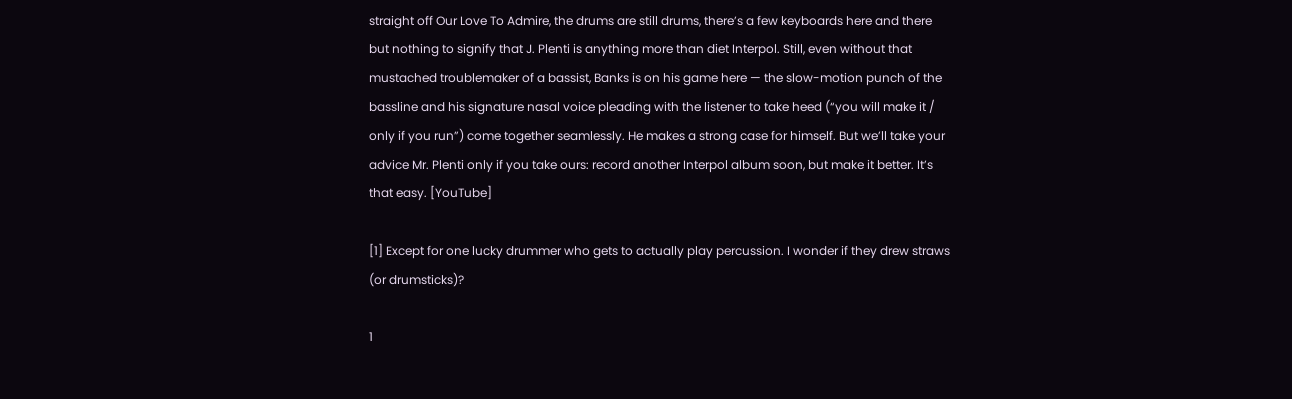straight off Our Love To Admire, the drums are still drums, there’s a few keyboards here and there but nothing to signify that J. Plenti is anything more than diet Interpol. Still, even without that mustached troublemaker of a bassist, Banks is on his game here — the slow-motion punch of the bassline and his signature nasal voice pleading with the listener to take heed (“you will make it / only if you run”) come together seamlessly. He makes a strong case for himself. But we’ll take your advice Mr. Plenti only if you take ours: record another Interpol album soon, but make it better. It’s that easy. [YouTube]

[1] Except for one lucky drummer who gets to actually play percussion. I wonder if they drew straws (or drumsticks)?

1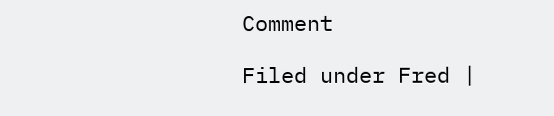Comment

Filed under Fred |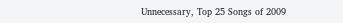Unnecessary, Top 25 Songs of 2009